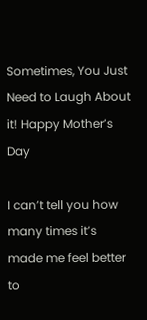Sometimes, You Just Need to Laugh About it! Happy Mother’s Day

I can’t tell you how many times it’s made me feel better to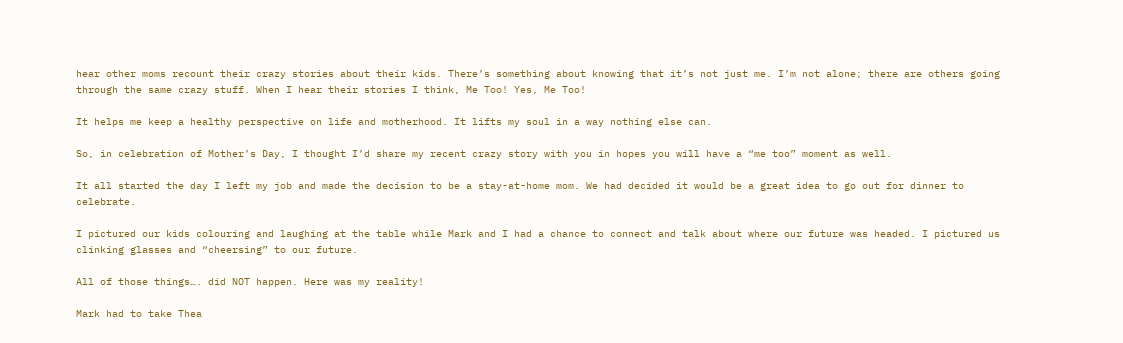hear other moms recount their crazy stories about their kids. There’s something about knowing that it’s not just me. I’m not alone; there are others going through the same crazy stuff. When I hear their stories I think, Me Too! Yes, Me Too!

It helps me keep a healthy perspective on life and motherhood. It lifts my soul in a way nothing else can.

So, in celebration of Mother’s Day, I thought I’d share my recent crazy story with you in hopes you will have a “me too” moment as well.

It all started the day I left my job and made the decision to be a stay-at-home mom. We had decided it would be a great idea to go out for dinner to celebrate.

I pictured our kids colouring and laughing at the table while Mark and I had a chance to connect and talk about where our future was headed. I pictured us clinking glasses and “cheersing” to our future.

All of those things…. did NOT happen. Here was my reality!

Mark had to take Thea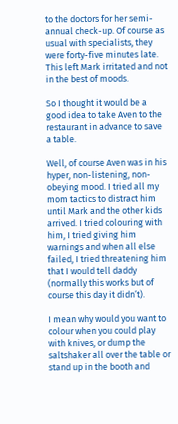to the doctors for her semi-annual check-up. Of course as usual with specialists, they were forty-five minutes late. This left Mark irritated and not in the best of moods.

So I thought it would be a good idea to take Aven to the restaurant in advance to save a table.

Well, of course Aven was in his hyper, non-listening, non-obeying mood. I tried all my mom tactics to distract him until Mark and the other kids arrived. I tried colouring with him, I tried giving him warnings and when all else failed, I tried threatening him that I would tell daddy (normally this works but of course this day it didn’t).

I mean why would you want to colour when you could play with knives, or dump the saltshaker all over the table or stand up in the booth and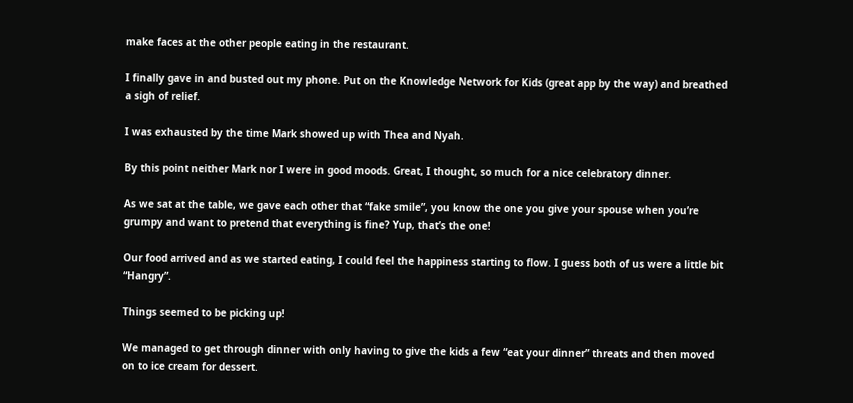make faces at the other people eating in the restaurant.

I finally gave in and busted out my phone. Put on the Knowledge Network for Kids (great app by the way) and breathed a sigh of relief.

I was exhausted by the time Mark showed up with Thea and Nyah.

By this point neither Mark nor I were in good moods. Great, I thought, so much for a nice celebratory dinner.

As we sat at the table, we gave each other that “fake smile”, you know the one you give your spouse when you’re grumpy and want to pretend that everything is fine? Yup, that’s the one!

Our food arrived and as we started eating, I could feel the happiness starting to flow. I guess both of us were a little bit “Hangry”.

Things seemed to be picking up!

We managed to get through dinner with only having to give the kids a few “eat your dinner” threats and then moved on to ice cream for dessert.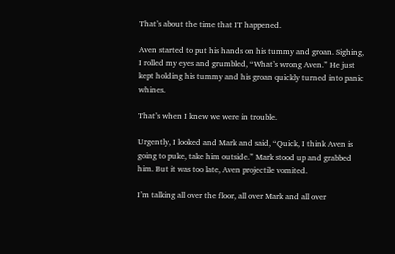That’s about the time that IT happened.

Aven started to put his hands on his tummy and groan. Sighing, I rolled my eyes and grumbled, “What’s wrong Aven.” He just kept holding his tummy and his groan quickly turned into panic whines.

That’s when I knew we were in trouble.

Urgently, I looked and Mark and said, “Quick, I think Aven is going to puke, take him outside.” Mark stood up and grabbed him. But it was too late, Aven projectile vomited.

I’m talking all over the floor, all over Mark and all over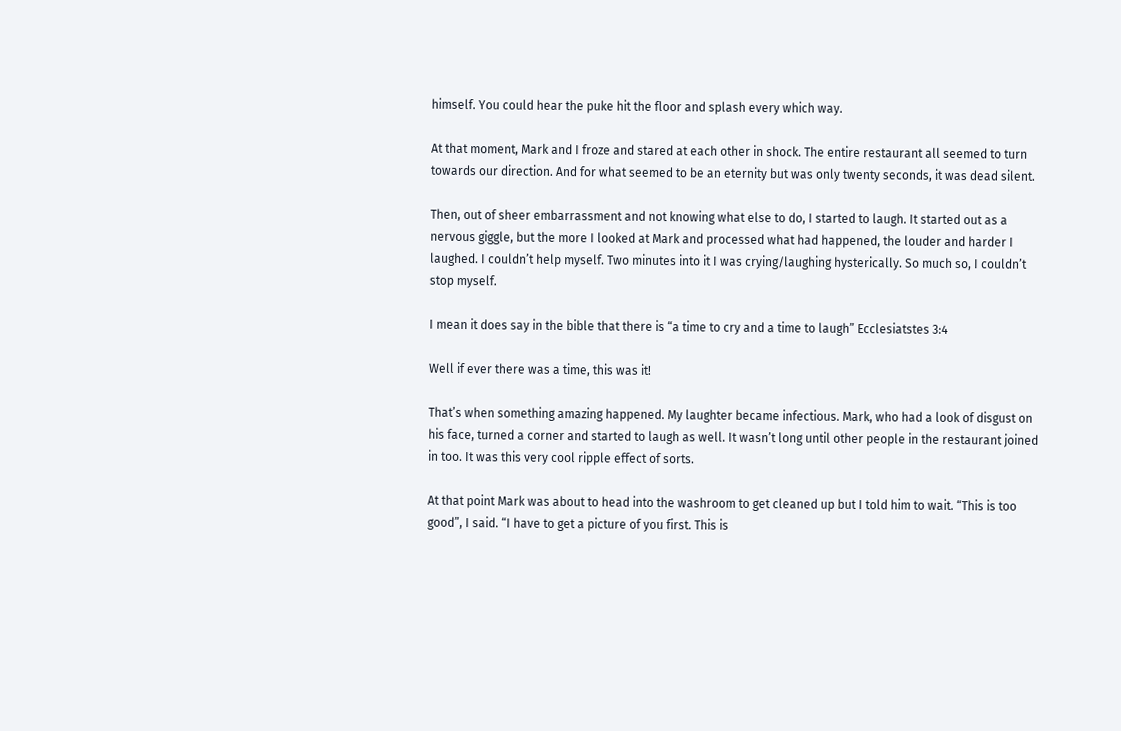himself. You could hear the puke hit the floor and splash every which way.

At that moment, Mark and I froze and stared at each other in shock. The entire restaurant all seemed to turn towards our direction. And for what seemed to be an eternity but was only twenty seconds, it was dead silent.

Then, out of sheer embarrassment and not knowing what else to do, I started to laugh. It started out as a nervous giggle, but the more I looked at Mark and processed what had happened, the louder and harder I laughed. I couldn’t help myself. Two minutes into it I was crying/laughing hysterically. So much so, I couldn’t stop myself.

I mean it does say in the bible that there is “a time to cry and a time to laugh” Ecclesiatstes 3:4

Well if ever there was a time, this was it!

That’s when something amazing happened. My laughter became infectious. Mark, who had a look of disgust on his face, turned a corner and started to laugh as well. It wasn’t long until other people in the restaurant joined in too. It was this very cool ripple effect of sorts.

At that point Mark was about to head into the washroom to get cleaned up but I told him to wait. “This is too good”, I said. “I have to get a picture of you first. This is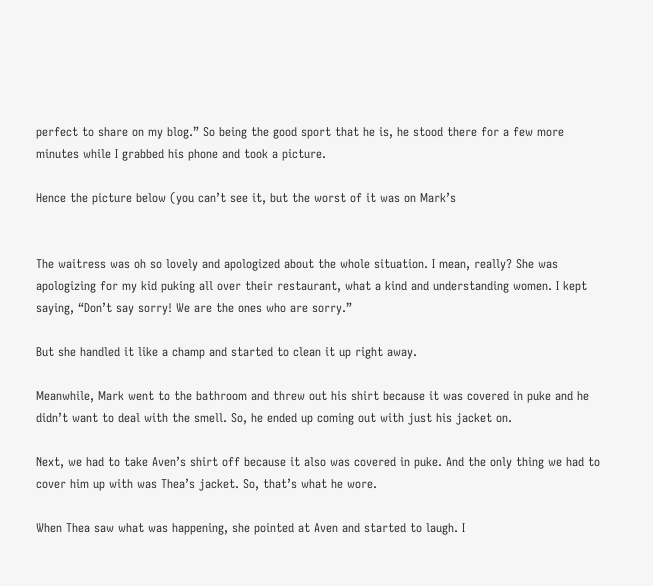perfect to share on my blog.” So being the good sport that he is, he stood there for a few more minutes while I grabbed his phone and took a picture.

Hence the picture below (you can’t see it, but the worst of it was on Mark’s


The waitress was oh so lovely and apologized about the whole situation. I mean, really? She was apologizing for my kid puking all over their restaurant, what a kind and understanding women. I kept saying, “Don’t say sorry! We are the ones who are sorry.”

But she handled it like a champ and started to clean it up right away.

Meanwhile, Mark went to the bathroom and threw out his shirt because it was covered in puke and he didn’t want to deal with the smell. So, he ended up coming out with just his jacket on.

Next, we had to take Aven’s shirt off because it also was covered in puke. And the only thing we had to cover him up with was Thea’s jacket. So, that’s what he wore.

When Thea saw what was happening, she pointed at Aven and started to laugh. I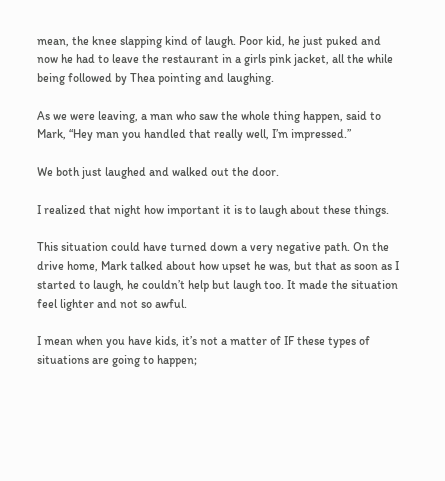mean, the knee slapping kind of laugh. Poor kid, he just puked and now he had to leave the restaurant in a girls pink jacket, all the while being followed by Thea pointing and laughing.

As we were leaving, a man who saw the whole thing happen, said to Mark, “Hey man you handled that really well, I’m impressed.”

We both just laughed and walked out the door.

I realized that night how important it is to laugh about these things.

This situation could have turned down a very negative path. On the drive home, Mark talked about how upset he was, but that as soon as I started to laugh, he couldn’t help but laugh too. It made the situation feel lighter and not so awful.

I mean when you have kids, it’s not a matter of IF these types of situations are going to happen;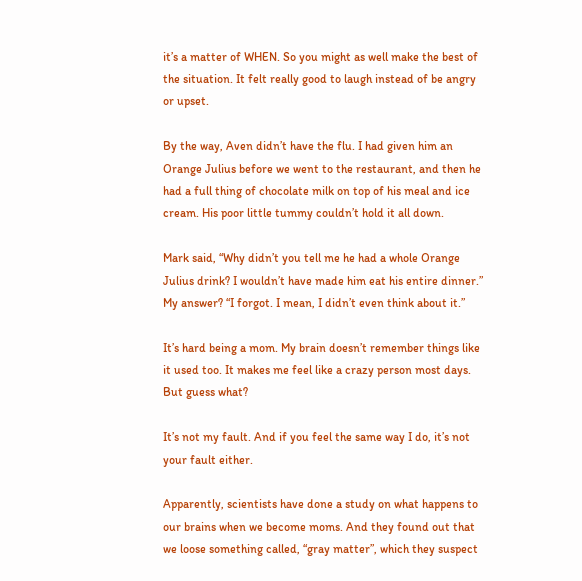it’s a matter of WHEN. So you might as well make the best of the situation. It felt really good to laugh instead of be angry or upset.

By the way, Aven didn’t have the flu. I had given him an Orange Julius before we went to the restaurant, and then he had a full thing of chocolate milk on top of his meal and ice cream. His poor little tummy couldn’t hold it all down.

Mark said, “Why didn’t you tell me he had a whole Orange Julius drink? I wouldn’t have made him eat his entire dinner.” My answer? “I forgot. I mean, I didn’t even think about it.”

It’s hard being a mom. My brain doesn’t remember things like it used too. It makes me feel like a crazy person most days. But guess what?

It’s not my fault. And if you feel the same way I do, it’s not your fault either.

Apparently, scientists have done a study on what happens to our brains when we become moms. And they found out that we loose something called, “gray matter”, which they suspect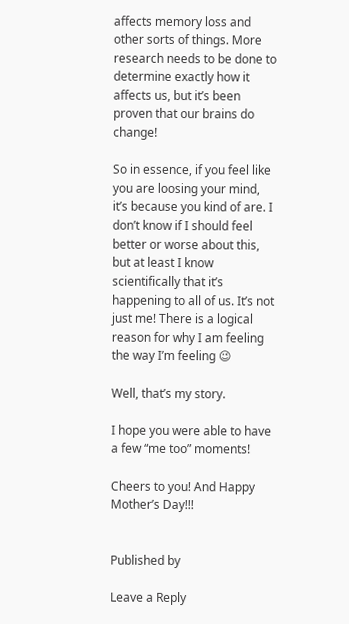affects memory loss and other sorts of things. More research needs to be done to determine exactly how it affects us, but it’s been proven that our brains do change!

So in essence, if you feel like you are loosing your mind, it’s because you kind of are. I don’t know if I should feel better or worse about this, but at least I know scientifically that it’s happening to all of us. It’s not just me! There is a logical reason for why I am feeling the way I’m feeling 😉

Well, that’s my story.

I hope you were able to have a few “me too” moments!

Cheers to you! And Happy Mother’s Day!!!


Published by

Leave a Reply